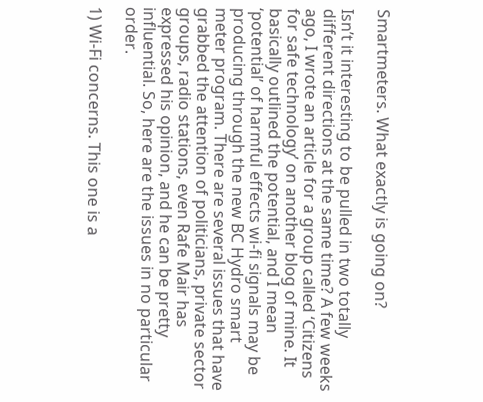Smartmeters. What exactly is going on?

Isn’t it interesting to be pulled in two totally different directions at the same time? A few weeks ago, I wrote an article for a group called ‘Citizens for safe technology’ on another blog of mine. It basically outlined the potential, and I mean ‘potential’ of harmful effects wi-fi signals may be producing through the new BC Hydro smart meter program. There are several issues that have grabbed the attention of politicians, private sector groups, radio stations, even Rafe Mair has expressed his opinion, and he can be pretty influential. So, here are the issues in no particular order.

1) Wi-Fi concerns. This one is a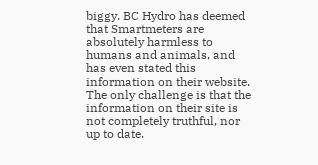biggy. BC Hydro has deemed that Smartmeters are absolutely harmless to humans and animals, and has even stated this information on their website. The only challenge is that the information on their site is not completely truthful, nor up to date.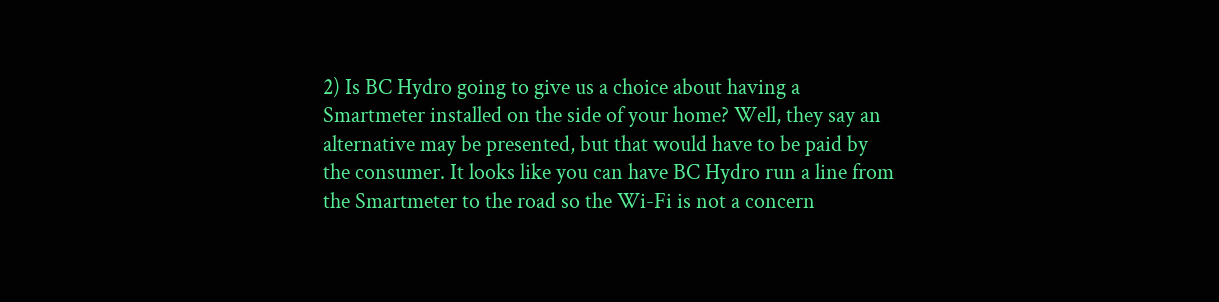2) Is BC Hydro going to give us a choice about having a Smartmeter installed on the side of your home? Well, they say an alternative may be presented, but that would have to be paid by the consumer. It looks like you can have BC Hydro run a line from the Smartmeter to the road so the Wi-Fi is not a concern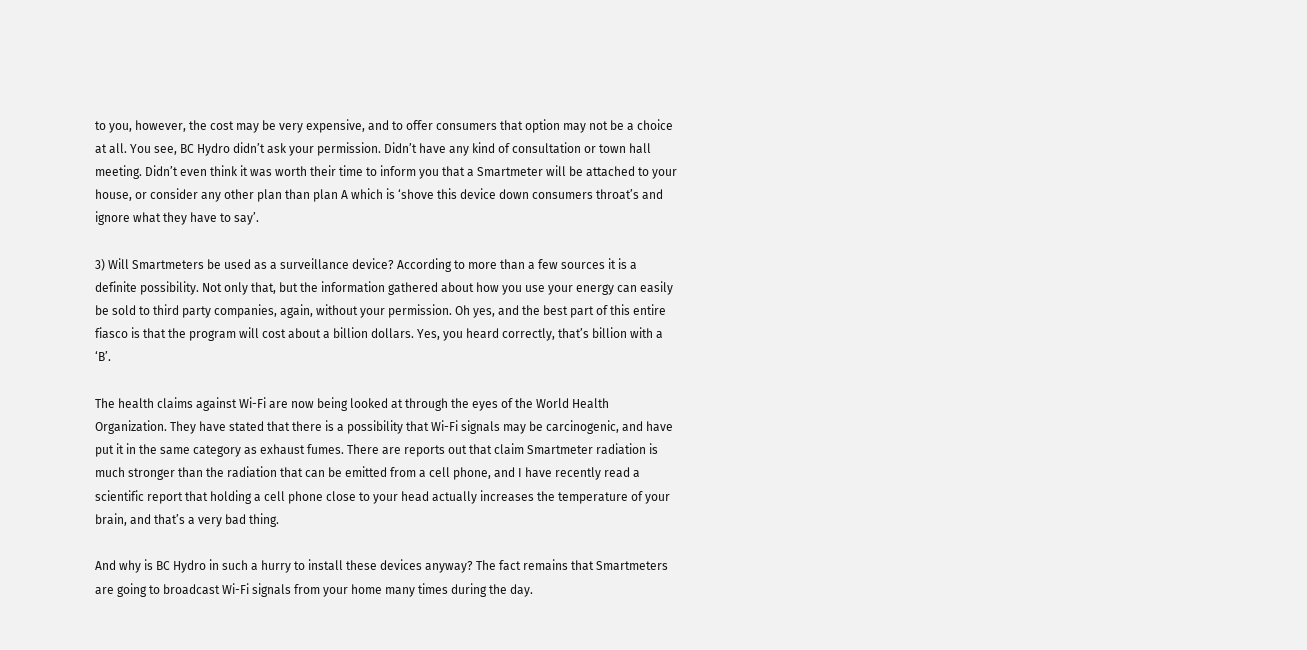to you, however, the cost may be very expensive, and to offer consumers that option may not be a choice at all. You see, BC Hydro didn’t ask your permission. Didn’t have any kind of consultation or town hall meeting. Didn’t even think it was worth their time to inform you that a Smartmeter will be attached to your house, or consider any other plan than plan A which is ‘shove this device down consumers throat’s and ignore what they have to say’.

3) Will Smartmeters be used as a surveillance device? According to more than a few sources it is a definite possibility. Not only that, but the information gathered about how you use your energy can easily be sold to third party companies, again, without your permission. Oh yes, and the best part of this entire fiasco is that the program will cost about a billion dollars. Yes, you heard correctly, that’s billion with a ‘B’.

The health claims against Wi-Fi are now being looked at through the eyes of the World Health Organization. They have stated that there is a possibility that Wi-Fi signals may be carcinogenic, and have put it in the same category as exhaust fumes. There are reports out that claim Smartmeter radiation is much stronger than the radiation that can be emitted from a cell phone, and I have recently read a scientific report that holding a cell phone close to your head actually increases the temperature of your brain, and that’s a very bad thing.

And why is BC Hydro in such a hurry to install these devices anyway? The fact remains that Smartmeters are going to broadcast Wi-Fi signals from your home many times during the day.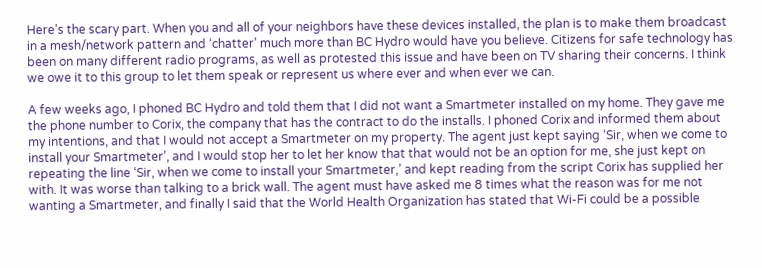Here’s the scary part. When you and all of your neighbors have these devices installed, the plan is to make them broadcast in a mesh/network pattern and ‘chatter’ much more than BC Hydro would have you believe. Citizens for safe technology has been on many different radio programs, as well as protested this issue and have been on TV sharing their concerns. I think we owe it to this group to let them speak or represent us where ever and when ever we can.

A few weeks ago, I phoned BC Hydro and told them that I did not want a Smartmeter installed on my home. They gave me the phone number to Corix, the company that has the contract to do the installs. I phoned Corix and informed them about my intentions, and that I would not accept a Smartmeter on my property. The agent just kept saying ‘Sir, when we come to install your Smartmeter’, and I would stop her to let her know that that would not be an option for me, she just kept on repeating the line ‘Sir, when we come to install your Smartmeter,’ and kept reading from the script Corix has supplied her with. It was worse than talking to a brick wall. The agent must have asked me 8 times what the reason was for me not wanting a Smartmeter, and finally I said that the World Health Organization has stated that Wi-Fi could be a possible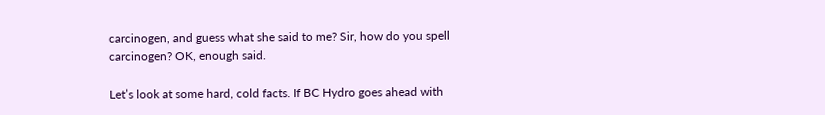carcinogen, and guess what she said to me? Sir, how do you spell carcinogen? OK, enough said.

Let’s look at some hard, cold facts. If BC Hydro goes ahead with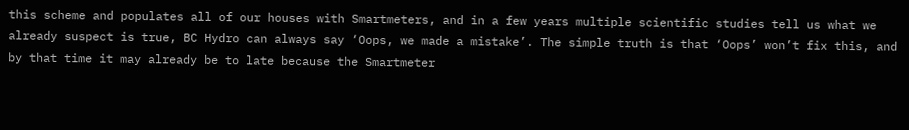this scheme and populates all of our houses with Smartmeters, and in a few years multiple scientific studies tell us what we already suspect is true, BC Hydro can always say ‘Oops, we made a mistake’. The simple truth is that ‘Oops’ won’t fix this, and by that time it may already be to late because the Smartmeter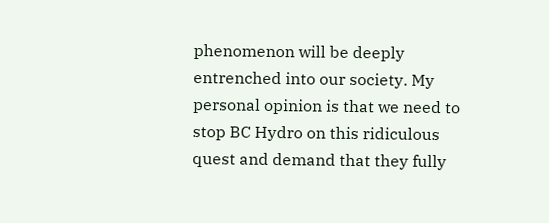phenomenon will be deeply entrenched into our society. My personal opinion is that we need to stop BC Hydro on this ridiculous quest and demand that they fully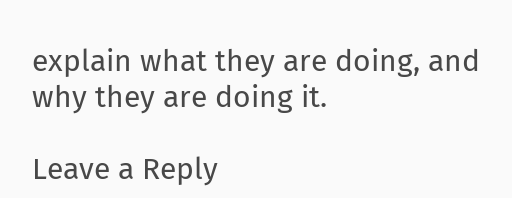explain what they are doing, and why they are doing it.

Leave a Reply